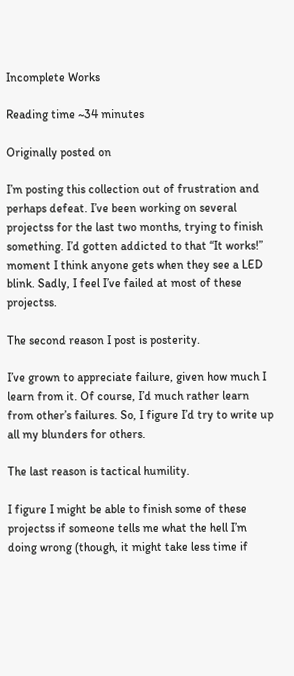Incomplete Works

Reading time ~34 minutes

Originally posted on

I’m posting this collection out of frustration and perhaps defeat. I’ve been working on several projectss for the last two months, trying to finish something. I’d gotten addicted to that “It works!” moment I think anyone gets when they see a LED blink. Sadly, I feel I’ve failed at most of these projectss.

The second reason I post is posterity.

I’ve grown to appreciate failure, given how much I learn from it. Of course, I’d much rather learn from other’s failures. So, I figure I’d try to write up all my blunders for others.

The last reason is tactical humility.

I figure I might be able to finish some of these projectss if someone tells me what the hell I’m doing wrong (though, it might take less time if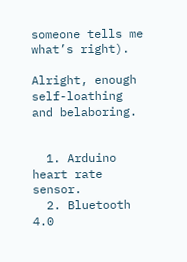someone tells me what’s right).

Alright, enough self-loathing and belaboring.


  1. Arduino heart rate sensor.
  2. Bluetooth 4.0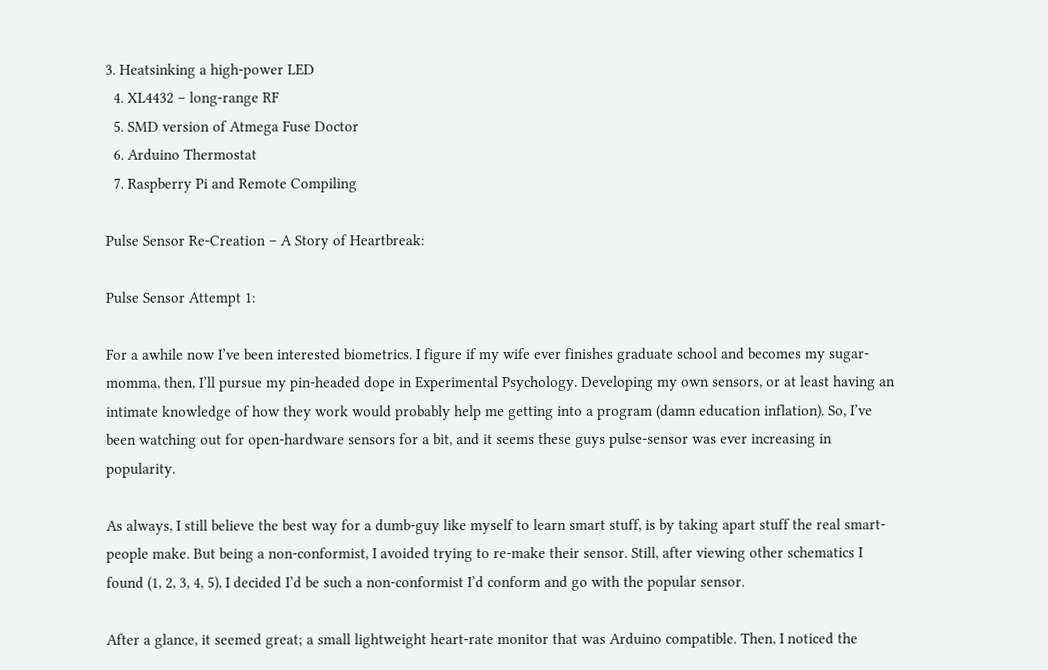3. Heatsinking a high-power LED
  4. XL4432 – long-range RF
  5. SMD version of Atmega Fuse Doctor
  6. Arduino Thermostat
  7. Raspberry Pi and Remote Compiling

Pulse Sensor Re-Creation – A Story of Heartbreak:

Pulse Sensor Attempt 1:

For a awhile now I’ve been interested biometrics. I figure if my wife ever finishes graduate school and becomes my sugar-momma, then, I’ll pursue my pin-headed dope in Experimental Psychology. Developing my own sensors, or at least having an intimate knowledge of how they work would probably help me getting into a program (damn education inflation). So, I’ve been watching out for open-hardware sensors for a bit, and it seems these guys pulse-sensor was ever increasing in popularity.

As always, I still believe the best way for a dumb-guy like myself to learn smart stuff, is by taking apart stuff the real smart-people make. But being a non-conformist, I avoided trying to re-make their sensor. Still, after viewing other schematics I found (1, 2, 3, 4, 5), I decided I’d be such a non-conformist I’d conform and go with the popular sensor.

After a glance, it seemed great; a small lightweight heart-rate monitor that was Arduino compatible. Then, I noticed the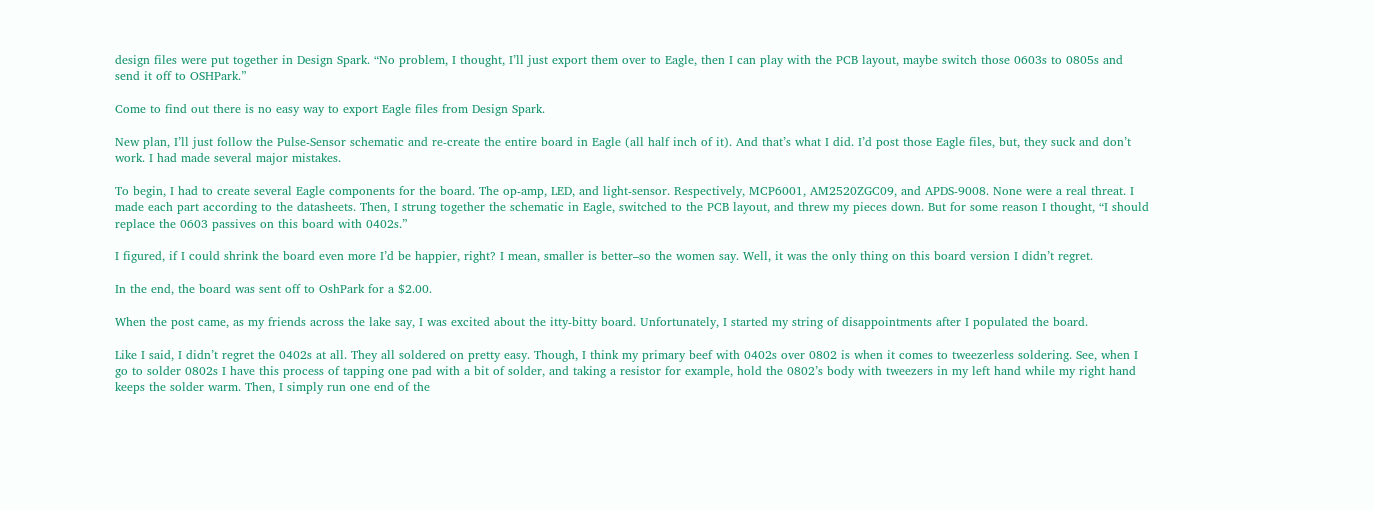design files were put together in Design Spark. “No problem, I thought, I’ll just export them over to Eagle, then I can play with the PCB layout, maybe switch those 0603s to 0805s and send it off to OSHPark.”

Come to find out there is no easy way to export Eagle files from Design Spark.

New plan, I’ll just follow the Pulse-Sensor schematic and re-create the entire board in Eagle (all half inch of it). And that’s what I did. I’d post those Eagle files, but, they suck and don’t work. I had made several major mistakes.

To begin, I had to create several Eagle components for the board. The op-amp, LED, and light-sensor. Respectively, MCP6001, AM2520ZGC09, and APDS-9008. None were a real threat. I made each part according to the datasheets. Then, I strung together the schematic in Eagle, switched to the PCB layout, and threw my pieces down. But for some reason I thought, “I should replace the 0603 passives on this board with 0402s.”

I figured, if I could shrink the board even more I’d be happier, right? I mean, smaller is better–so the women say. Well, it was the only thing on this board version I didn’t regret.

In the end, the board was sent off to OshPark for a $2.00.

When the post came, as my friends across the lake say, I was excited about the itty-bitty board. Unfortunately, I started my string of disappointments after I populated the board.

Like I said, I didn’t regret the 0402s at all. They all soldered on pretty easy. Though, I think my primary beef with 0402s over 0802 is when it comes to tweezerless soldering. See, when I go to solder 0802s I have this process of tapping one pad with a bit of solder, and taking a resistor for example, hold the 0802’s body with tweezers in my left hand while my right hand keeps the solder warm. Then, I simply run one end of the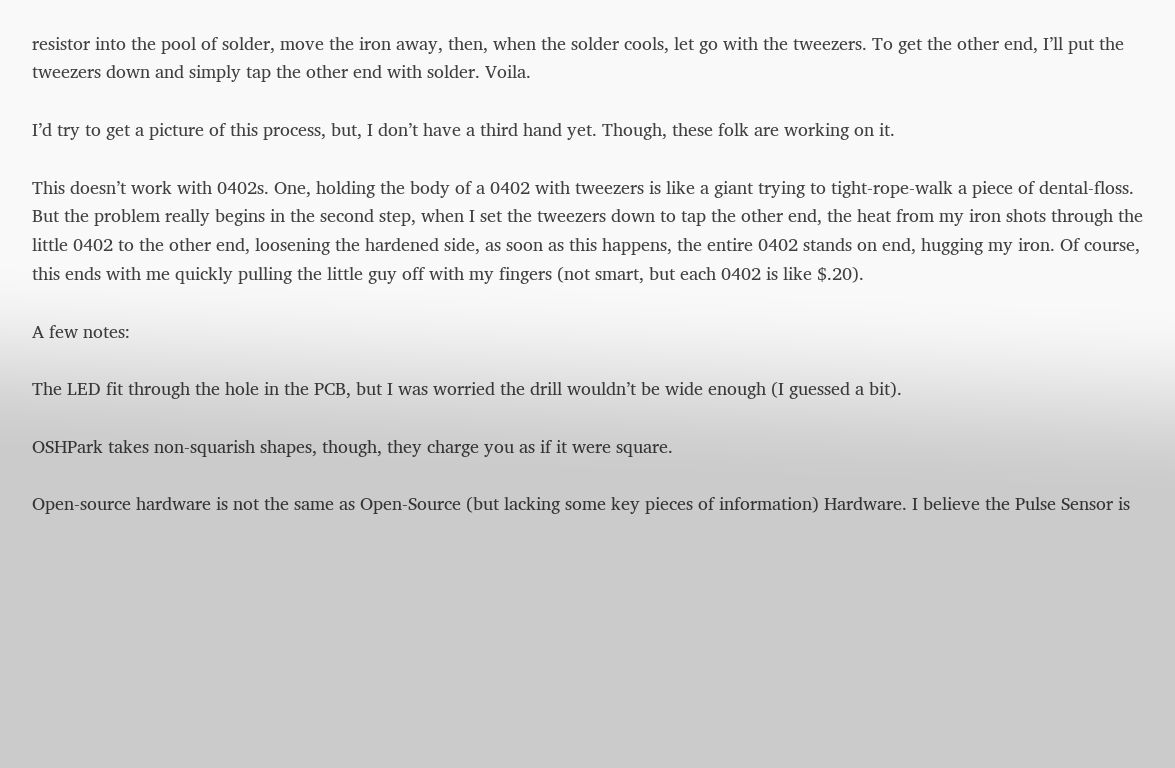resistor into the pool of solder, move the iron away, then, when the solder cools, let go with the tweezers. To get the other end, I’ll put the tweezers down and simply tap the other end with solder. Voila.

I’d try to get a picture of this process, but, I don’t have a third hand yet. Though, these folk are working on it.

This doesn’t work with 0402s. One, holding the body of a 0402 with tweezers is like a giant trying to tight-rope-walk a piece of dental-floss. But the problem really begins in the second step, when I set the tweezers down to tap the other end, the heat from my iron shots through the little 0402 to the other end, loosening the hardened side, as soon as this happens, the entire 0402 stands on end, hugging my iron. Of course, this ends with me quickly pulling the little guy off with my fingers (not smart, but each 0402 is like $.20).

A few notes:

The LED fit through the hole in the PCB, but I was worried the drill wouldn’t be wide enough (I guessed a bit).

OSHPark takes non-squarish shapes, though, they charge you as if it were square.

Open-source hardware is not the same as Open-Source (but lacking some key pieces of information) Hardware. I believe the Pulse Sensor is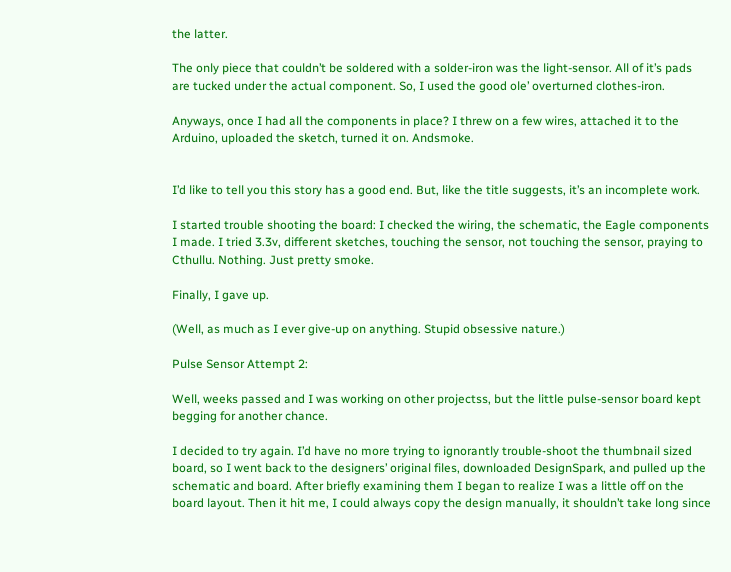the latter.

The only piece that couldn’t be soldered with a solder-iron was the light-sensor. All of it’s pads are tucked under the actual component. So, I used the good ole’ overturned clothes-iron.

Anyways, once I had all the components in place? I threw on a few wires, attached it to the Arduino, uploaded the sketch, turned it on. Andsmoke.


I’d like to tell you this story has a good end. But, like the title suggests, it’s an incomplete work.

I started trouble shooting the board: I checked the wiring, the schematic, the Eagle components I made. I tried 3.3v, different sketches, touching the sensor, not touching the sensor, praying to Cthullu. Nothing. Just pretty smoke.

Finally, I gave up.

(Well, as much as I ever give-up on anything. Stupid obsessive nature.)

Pulse Sensor Attempt 2:

Well, weeks passed and I was working on other projectss, but the little pulse-sensor board kept begging for another chance.

I decided to try again. I’d have no more trying to ignorantly trouble-shoot the thumbnail sized board, so I went back to the designers’ original files, downloaded DesignSpark, and pulled up the schematic and board. After briefly examining them I began to realize I was a little off on the board layout. Then it hit me, I could always copy the design manually, it shouldn’t take long since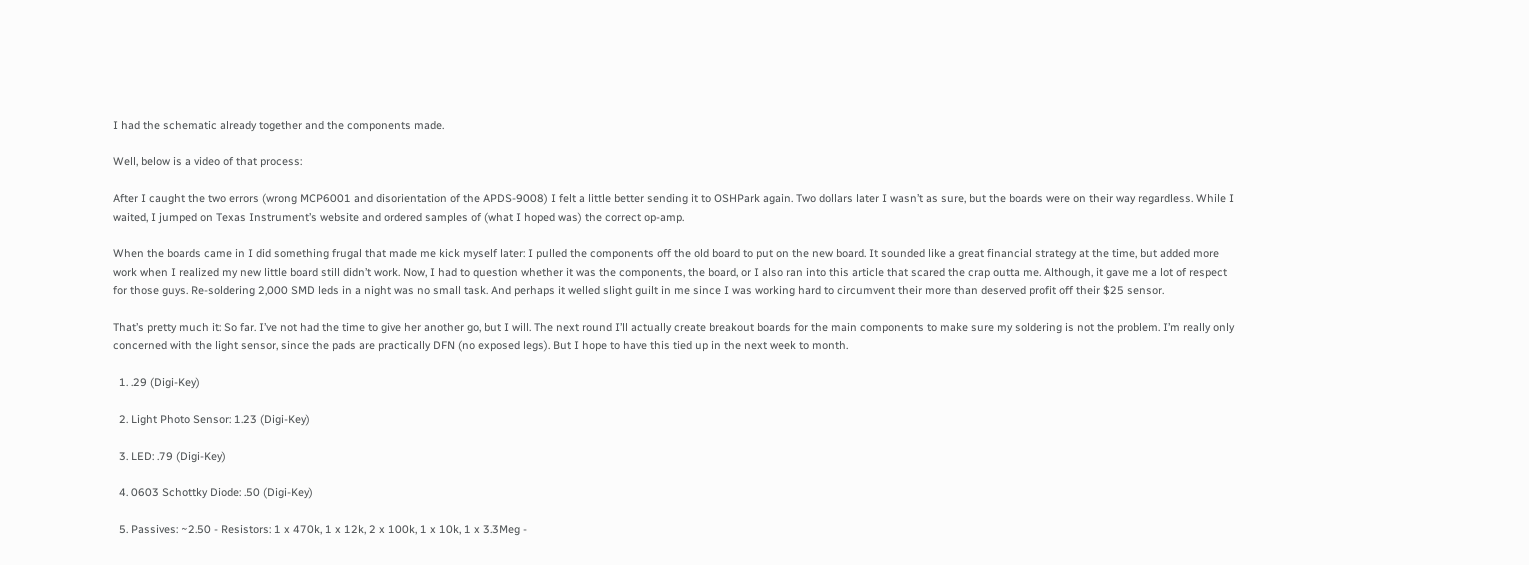I had the schematic already together and the components made.

Well, below is a video of that process:

After I caught the two errors (wrong MCP6001 and disorientation of the APDS-9008) I felt a little better sending it to OSHPark again. Two dollars later I wasn’t as sure, but the boards were on their way regardless. While I waited, I jumped on Texas Instrument’s website and ordered samples of (what I hoped was) the correct op-amp.

When the boards came in I did something frugal that made me kick myself later: I pulled the components off the old board to put on the new board. It sounded like a great financial strategy at the time, but added more work when I realized my new little board still didn’t work. Now, I had to question whether it was the components, the board, or I also ran into this article that scared the crap outta me. Although, it gave me a lot of respect for those guys. Re-soldering 2,000 SMD leds in a night was no small task. And perhaps it welled slight guilt in me since I was working hard to circumvent their more than deserved profit off their $25 sensor.

That’s pretty much it: So far. I’ve not had the time to give her another go, but I will. The next round I’ll actually create breakout boards for the main components to make sure my soldering is not the problem. I’m really only concerned with the light sensor, since the pads are practically DFN (no exposed legs). But I hope to have this tied up in the next week to month.

  1. .29 (Digi-Key)

  2. Light Photo Sensor: 1.23 (Digi-Key)

  3. LED: .79 (Digi-Key)

  4. 0603 Schottky Diode: .50 (Digi-Key)

  5. Passives: ~2.50 - Resistors: 1 x 470k, 1 x 12k, 2 x 100k, 1 x 10k, 1 x 3.3Meg -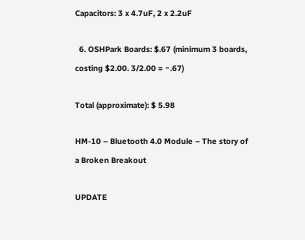Capacitors: 3 x 4.7uF, 2 x 2.2uF

  6. OSHPark Boards: $.67 (minimum 3 boards, costing $2.00. 3/2.00 = ~.67)

Total (approximate): $ 5.98

HM-10 – Bluetooth 4.0 Module – The story of a Broken Breakout

UPDATE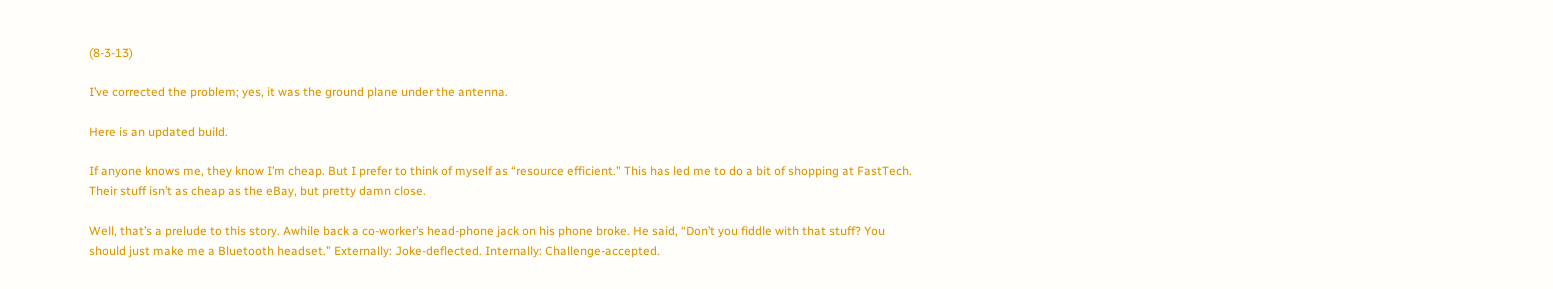(8-3-13)

I’ve corrected the problem; yes, it was the ground plane under the antenna.

Here is an updated build.

If anyone knows me, they know I’m cheap. But I prefer to think of myself as “resource efficient.” This has led me to do a bit of shopping at FastTech. Their stuff isn’t as cheap as the eBay, but pretty damn close.

Well, that’s a prelude to this story. Awhile back a co-worker’s head-phone jack on his phone broke. He said, “Don’t you fiddle with that stuff? You should just make me a Bluetooth headset.” Externally: Joke-deflected. Internally: Challenge-accepted.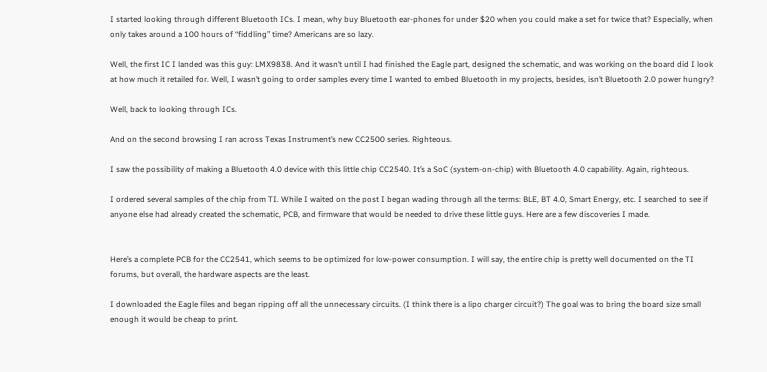I started looking through different Bluetooth ICs. I mean, why buy Bluetooth ear-phones for under $20 when you could make a set for twice that? Especially, when only takes around a 100 hours of “fiddling” time? Americans are so lazy.

Well, the first IC I landed was this guy: LMX9838. And it wasn’t until I had finished the Eagle part, designed the schematic, and was working on the board did I look at how much it retailed for. Well, I wasn’t going to order samples every time I wanted to embed Bluetooth in my projects, besides, isn’t Bluetooth 2.0 power hungry?

Well, back to looking through ICs.

And on the second browsing I ran across Texas Instrument’s new CC2500 series. Righteous.

I saw the possibility of making a Bluetooth 4.0 device with this little chip CC2540. It’s a SoC (system-on-chip) with Bluetooth 4.0 capability. Again, righteous.

I ordered several samples of the chip from TI. While I waited on the post I began wading through all the terms: BLE, BT 4.0, Smart Energy, etc. I searched to see if anyone else had already created the schematic, PCB, and firmware that would be needed to drive these little guys. Here are a few discoveries I made.


Here’s a complete PCB for the CC2541, which seems to be optimized for low-power consumption. I will say, the entire chip is pretty well documented on the TI forums, but overall, the hardware aspects are the least.

I downloaded the Eagle files and began ripping off all the unnecessary circuits. (I think there is a lipo charger circuit?) The goal was to bring the board size small enough it would be cheap to print.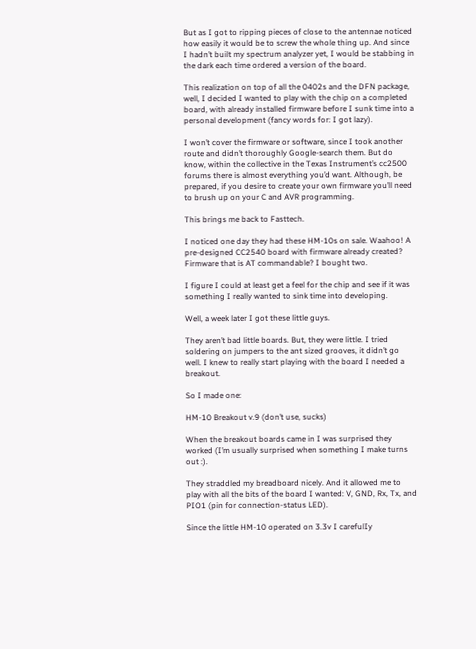But as I got to ripping pieces of close to the antennae noticed how easily it would be to screw the whole thing up. And since I hadn’t built my spectrum analyzer yet, I would be stabbing in the dark each time ordered a version of the board.

This realization on top of all the 0402s and the DFN package, well, I decided I wanted to play with the chip on a completed board, with already installed firmware before I sunk time into a personal development (fancy words for: I got lazy).

I won’t cover the firmware or software, since I took another route and didn’t thoroughly Google-search them. But do know, within the collective in the Texas Instrument’s cc2500 forums there is almost everything you’d want. Although, be prepared, if you desire to create your own firmware you’ll need to brush up on your C and AVR programming.

This brings me back to Fasttech.

I noticed one day they had these HM-10s on sale. Waahoo! A pre-designed CC2540 board with firmware already created? Firmware that is AT commandable? I bought two.

I figure I could at least get a feel for the chip and see if it was something I really wanted to sink time into developing.

Well, a week later I got these little guys.

They aren’t bad little boards. But, they were little. I tried soldering on jumpers to the ant sized grooves, it didn’t go well. I knew to really start playing with the board I needed a breakout.

So I made one:

HM-10 Breakout v.9 (don’t use, sucks)

When the breakout boards came in I was surprised they worked (I’m usually surprised when something I make turns out :).

They straddled my breadboard nicely. And it allowed me to play with all the bits of the board I wanted: V, GND, Rx, Tx, and PIO1 (pin for connection-status LED).

Since the little HM-10 operated on 3.3v I carefulIy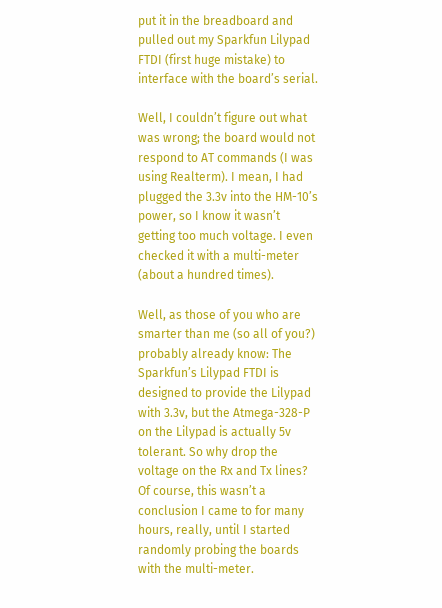put it in the breadboard and pulled out my Sparkfun Lilypad FTDI (first huge mistake) to interface with the board’s serial.

Well, I couldn’t figure out what was wrong; the board would not respond to AT commands (I was using Realterm). I mean, I had plugged the 3.3v into the HM-10’s power, so I know it wasn’t getting too much voltage. I even checked it with a multi-meter (about a hundred times).

Well, as those of you who are smarter than me (so all of you?) probably already know: The Sparkfun’s Lilypad FTDI is designed to provide the Lilypad with 3.3v, but the Atmega-328-P on the Lilypad is actually 5v tolerant. So why drop the voltage on the Rx and Tx lines? Of course, this wasn’t a conclusion I came to for many hours, really, until I started randomly probing the boards with the multi-meter.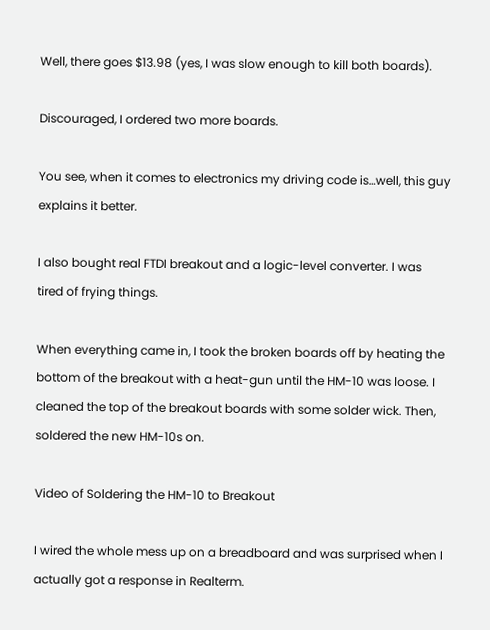Well, there goes $13.98 (yes, I was slow enough to kill both boards).

Discouraged, I ordered two more boards.

You see, when it comes to electronics my driving code is…well, this guy explains it better.

I also bought real FTDI breakout and a logic-level converter. I was tired of frying things.

When everything came in, I took the broken boards off by heating the bottom of the breakout with a heat-gun until the HM-10 was loose. I cleaned the top of the breakout boards with some solder wick. Then, soldered the new HM-10s on.

Video of Soldering the HM-10 to Breakout

I wired the whole mess up on a breadboard and was surprised when I actually got a response in Realterm.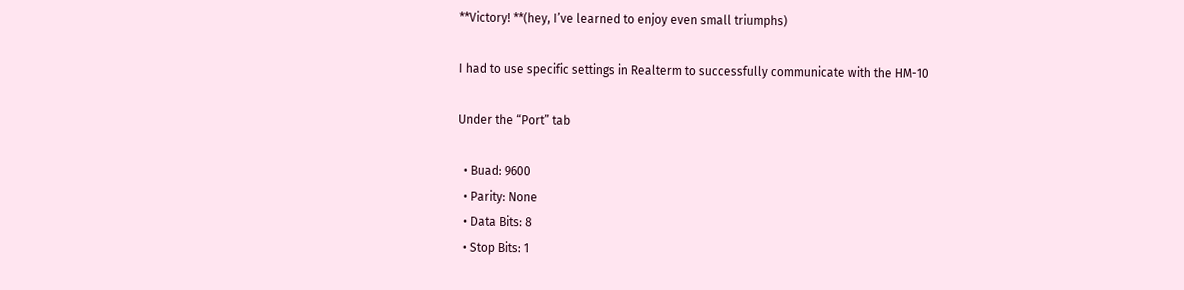**Victory! **(hey, I’ve learned to enjoy even small triumphs)

I had to use specific settings in Realterm to successfully communicate with the HM-10

Under the “Port” tab

  • Buad: 9600
  • Parity: None
  • Data Bits: 8
  • Stop Bits: 1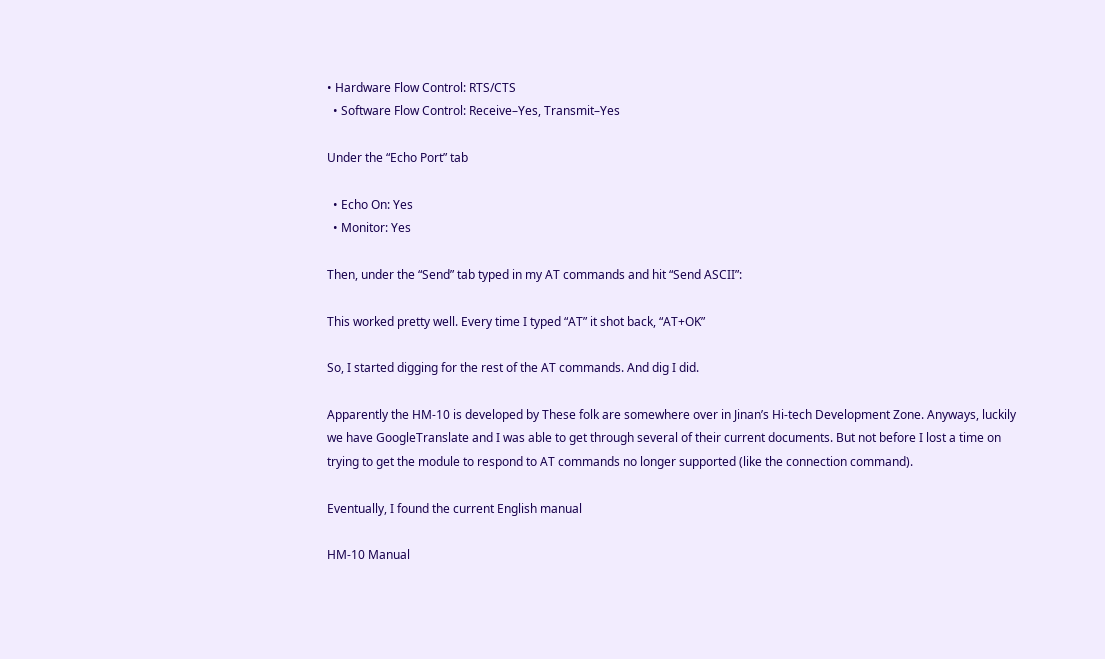• Hardware Flow Control: RTS/CTS
  • Software Flow Control: Receive–Yes, Transmit–Yes

Under the “Echo Port” tab

  • Echo On: Yes
  • Monitor: Yes

Then, under the “Send” tab typed in my AT commands and hit “Send ASCII”:

This worked pretty well. Every time I typed “AT” it shot back, “AT+OK”

So, I started digging for the rest of the AT commands. And dig I did.

Apparently the HM-10 is developed by These folk are somewhere over in Jinan’s Hi-tech Development Zone. Anyways, luckily we have GoogleTranslate and I was able to get through several of their current documents. But not before I lost a time on trying to get the module to respond to AT commands no longer supported (like the connection command).

Eventually, I found the current English manual

HM-10 Manual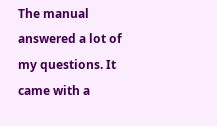The manual answered a lot of my questions. It came with a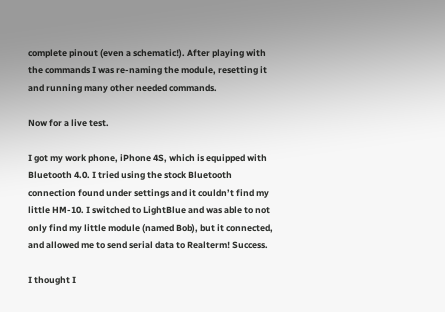complete pinout (even a schematic!). After playing with the commands I was re-naming the module, resetting it and running many other needed commands.

Now for a live test.

I got my work phone, iPhone 4S, which is equipped with Bluetooth 4.0. I tried using the stock Bluetooth connection found under settings and it couldn’t find my little HM-10. I switched to LightBlue and was able to not only find my little module (named Bob), but it connected, and allowed me to send serial data to Realterm! Success.

I thought I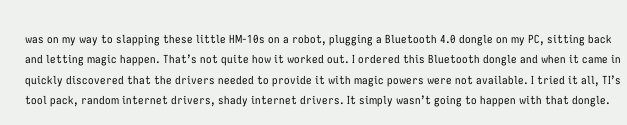was on my way to slapping these little HM-10s on a robot, plugging a Bluetooth 4.0 dongle on my PC, sitting back and letting magic happen. That’s not quite how it worked out. I ordered this Bluetooth dongle and when it came in quickly discovered that the drivers needed to provide it with magic powers were not available. I tried it all, TI’s tool pack, random internet drivers, shady internet drivers. It simply wasn’t going to happen with that dongle.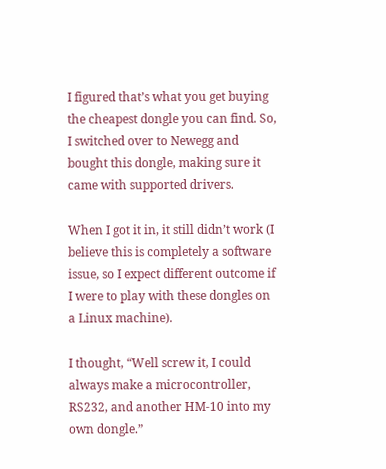I figured that’s what you get buying the cheapest dongle you can find. So, I switched over to Newegg and bought this dongle, making sure it came with supported drivers.

When I got it in, it still didn’t work (I believe this is completely a software issue, so I expect different outcome if I were to play with these dongles on a Linux machine).

I thought, “Well screw it, I could always make a microcontroller, RS232, and another HM-10 into my own dongle.”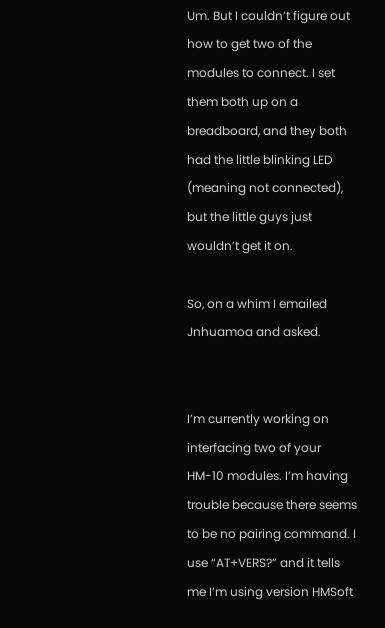Um. But I couldn’t figure out how to get two of the modules to connect. I set them both up on a breadboard, and they both had the little blinking LED (meaning not connected), but the little guys just wouldn’t get it on.

So, on a whim I emailed Jnhuamoa and asked.


I’m currently working on interfacing two of your HM-10 modules. I’m having trouble because there seems to be no pairing command. I use “AT+VERS?” and it tells me I’m using version HMSoft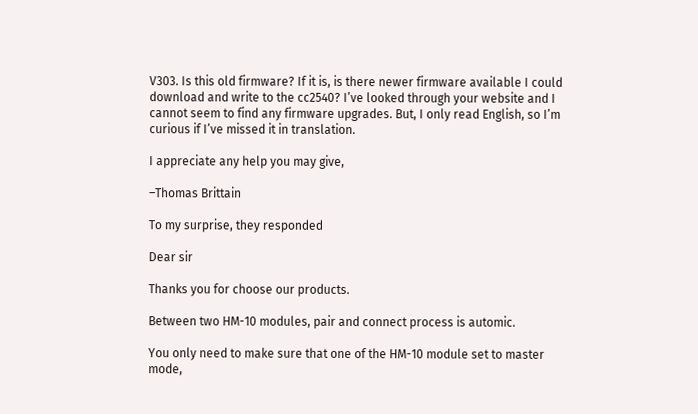V303. Is this old firmware? If it is, is there newer firmware available I could download and write to the cc2540? I’ve looked through your website and I cannot seem to find any firmware upgrades. But, I only read English, so I’m curious if I’ve missed it in translation.

I appreciate any help you may give,

–Thomas Brittain

To my surprise, they responded

Dear sir

Thanks you for choose our products.

Between two HM-10 modules, pair and connect process is automic.

You only need to make sure that one of the HM-10 module set to master mode,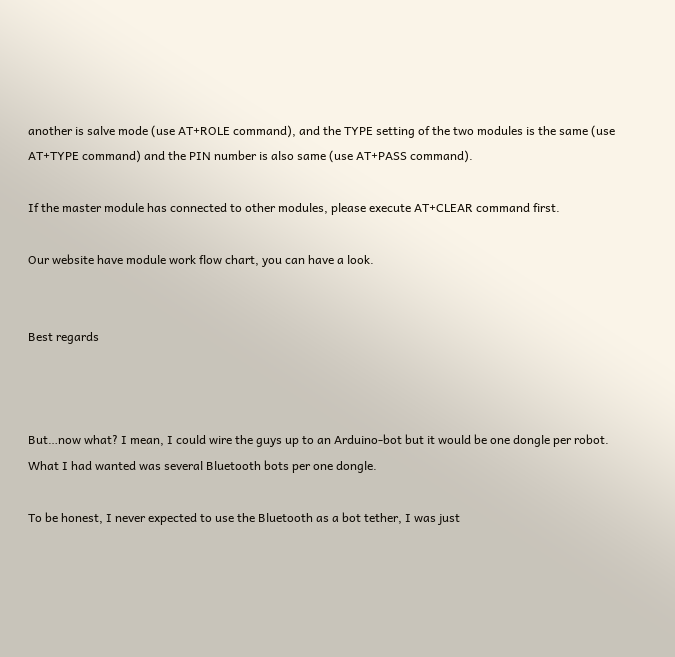another is salve mode (use AT+ROLE command), and the TYPE setting of the two modules is the same (use AT+TYPE command) and the PIN number is also same (use AT+PASS command).

If the master module has connected to other modules, please execute AT+CLEAR command first.

Our website have module work flow chart, you can have a look.


Best regards



But…now what? I mean, I could wire the guys up to an Arduino-bot but it would be one dongle per robot. What I had wanted was several Bluetooth bots per one dongle.

To be honest, I never expected to use the Bluetooth as a bot tether, I was just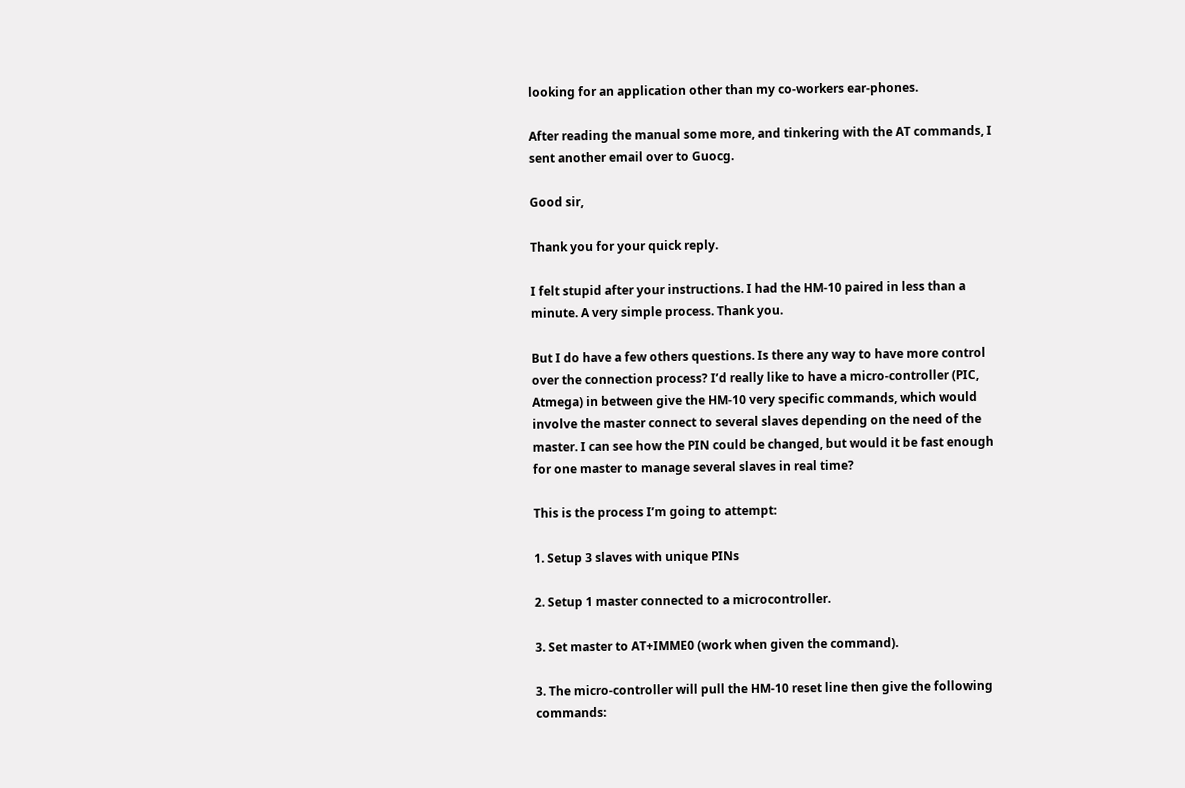looking for an application other than my co-workers ear-phones.

After reading the manual some more, and tinkering with the AT commands, I sent another email over to Guocg.

Good sir,

Thank you for your quick reply.

I felt stupid after your instructions. I had the HM-10 paired in less than a minute. A very simple process. Thank you.

But I do have a few others questions. Is there any way to have more control over the connection process? I’d really like to have a micro-controller (PIC, Atmega) in between give the HM-10 very specific commands, which would involve the master connect to several slaves depending on the need of the master. I can see how the PIN could be changed, but would it be fast enough for one master to manage several slaves in real time?

This is the process I’m going to attempt:

1. Setup 3 slaves with unique PINs

2. Setup 1 master connected to a microcontroller.

3. Set master to AT+IMME0 (work when given the command).

3. The micro-controller will pull the HM-10 reset line then give the following commands: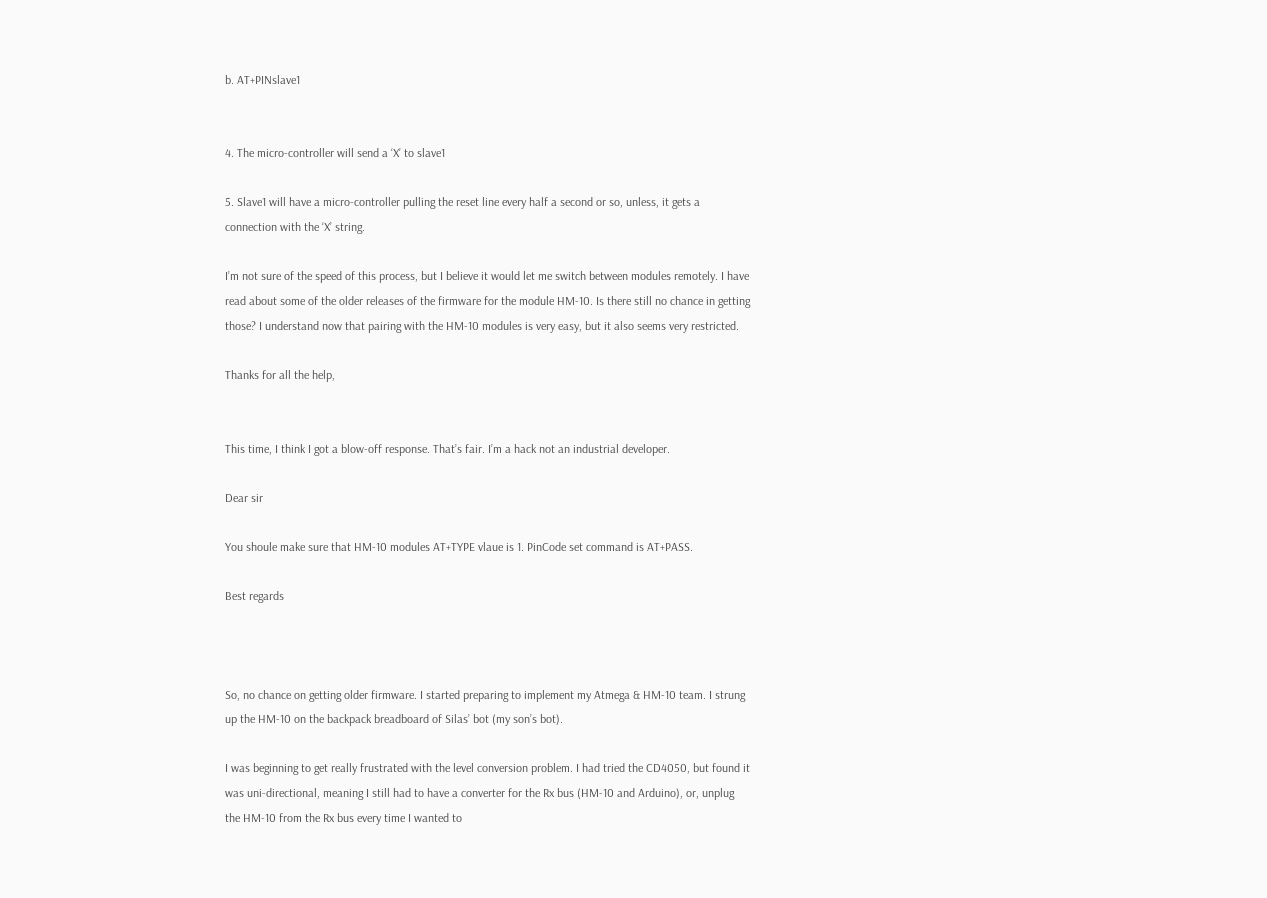b. AT+PINslave1


4. The micro-controller will send a ‘X’ to slave1

5. Slave1 will have a micro-controller pulling the reset line every half a second or so, unless, it gets a connection with the ‘X’ string.

I’m not sure of the speed of this process, but I believe it would let me switch between modules remotely. I have read about some of the older releases of the firmware for the module HM-10. Is there still no chance in getting those? I understand now that pairing with the HM-10 modules is very easy, but it also seems very restricted.

Thanks for all the help,


This time, I think I got a blow-off response. That’s fair. I’m a hack not an industrial developer.

Dear sir

You shoule make sure that HM-10 modules AT+TYPE vlaue is 1. PinCode set command is AT+PASS.

Best regards



So, no chance on getting older firmware. I started preparing to implement my Atmega & HM-10 team. I strung up the HM-10 on the backpack breadboard of Silas’ bot (my son’s bot).

I was beginning to get really frustrated with the level conversion problem. I had tried the CD4050, but found it was uni-directional, meaning I still had to have a converter for the Rx bus (HM-10 and Arduino), or, unplug the HM-10 from the Rx bus every time I wanted to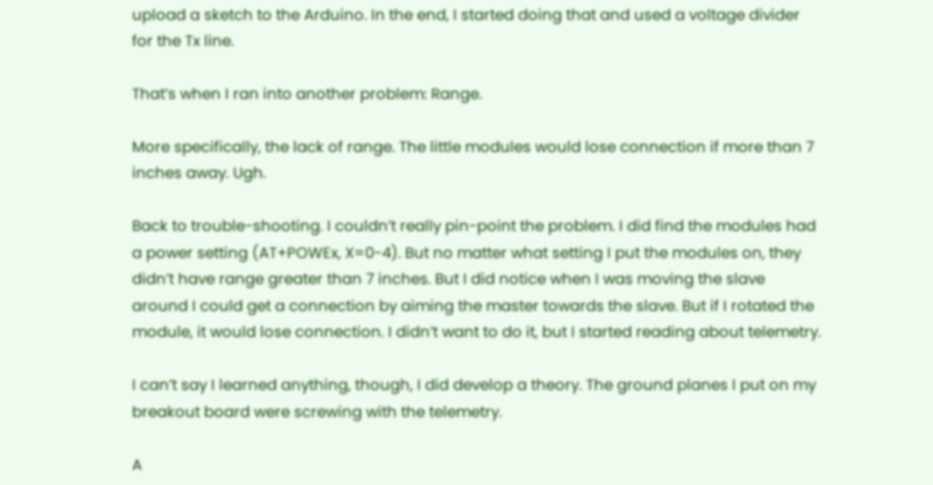upload a sketch to the Arduino. In the end, I started doing that and used a voltage divider for the Tx line.

That’s when I ran into another problem: Range.

More specifically, the lack of range. The little modules would lose connection if more than 7 inches away. Ugh.

Back to trouble-shooting. I couldn’t really pin-point the problem. I did find the modules had a power setting (AT+POWEx, X=0-4). But no matter what setting I put the modules on, they didn’t have range greater than 7 inches. But I did notice when I was moving the slave around I could get a connection by aiming the master towards the slave. But if I rotated the module, it would lose connection. I didn’t want to do it, but I started reading about telemetry.

I can’t say I learned anything, though, I did develop a theory. The ground planes I put on my breakout board were screwing with the telemetry.

A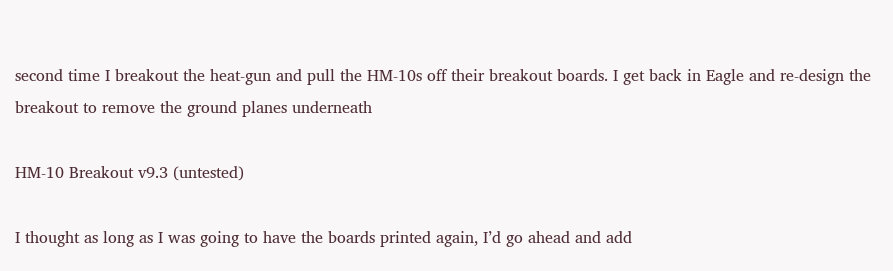second time I breakout the heat-gun and pull the HM-10s off their breakout boards. I get back in Eagle and re-design the breakout to remove the ground planes underneath

HM-10 Breakout v9.3 (untested)

I thought as long as I was going to have the boards printed again, I’d go ahead and add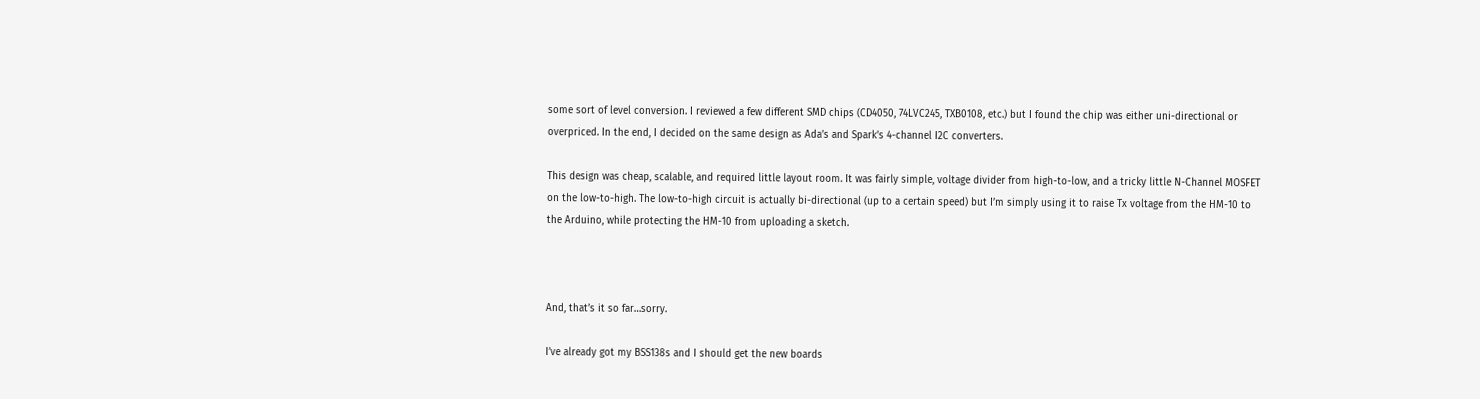some sort of level conversion. I reviewed a few different SMD chips (CD4050, 74LVC245, TXB0108, etc.) but I found the chip was either uni-directional or overpriced. In the end, I decided on the same design as Ada’s and Spark’s 4-channel I2C converters.

This design was cheap, scalable, and required little layout room. It was fairly simple, voltage divider from high-to-low, and a tricky little N-Channel MOSFET on the low-to-high. The low-to-high circuit is actually bi-directional (up to a certain speed) but I’m simply using it to raise Tx voltage from the HM-10 to the Arduino, while protecting the HM-10 from uploading a sketch.



And, that’s it so far…sorry.

I’ve already got my BSS138s and I should get the new boards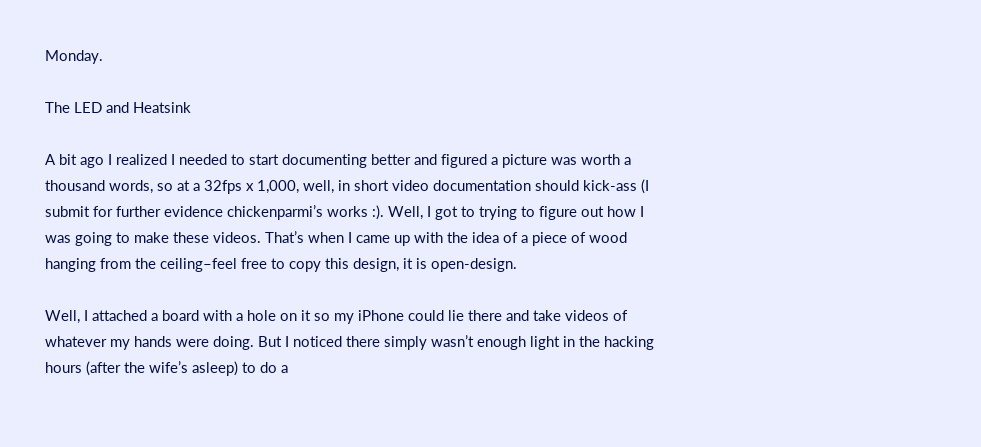Monday.

The LED and Heatsink

A bit ago I realized I needed to start documenting better and figured a picture was worth a thousand words, so at a 32fps x 1,000, well, in short video documentation should kick-ass (I submit for further evidence chickenparmi’s works :). Well, I got to trying to figure out how I was going to make these videos. That’s when I came up with the idea of a piece of wood hanging from the ceiling–feel free to copy this design, it is open-design.

Well, I attached a board with a hole on it so my iPhone could lie there and take videos of whatever my hands were doing. But I noticed there simply wasn’t enough light in the hacking hours (after the wife’s asleep) to do a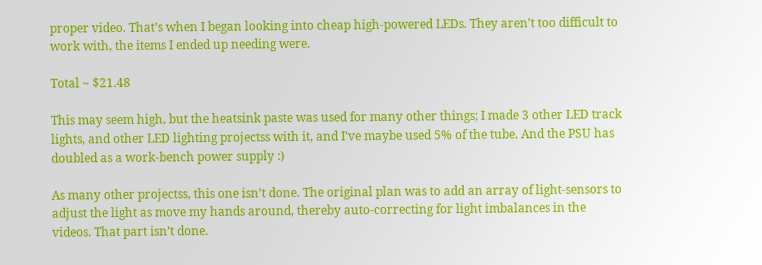proper video. That’s when I began looking into cheap high-powered LEDs. They aren’t too difficult to work with, the items I ended up needing were.

Total ~ $21.48

This may seem high, but the heatsink paste was used for many other things; I made 3 other LED track lights, and other LED lighting projectss with it, and I’ve maybe used 5% of the tube. And the PSU has doubled as a work-bench power supply :)

As many other projectss, this one isn’t done. The original plan was to add an array of light-sensors to adjust the light as move my hands around, thereby auto-correcting for light imbalances in the videos. That part isn’t done.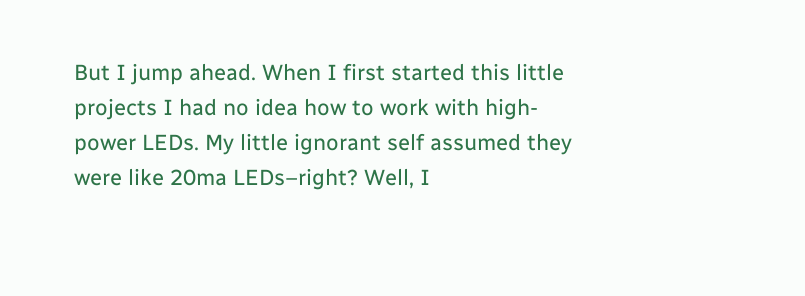But I jump ahead. When I first started this little projects I had no idea how to work with high-power LEDs. My little ignorant self assumed they were like 20ma LEDs–right? Well, I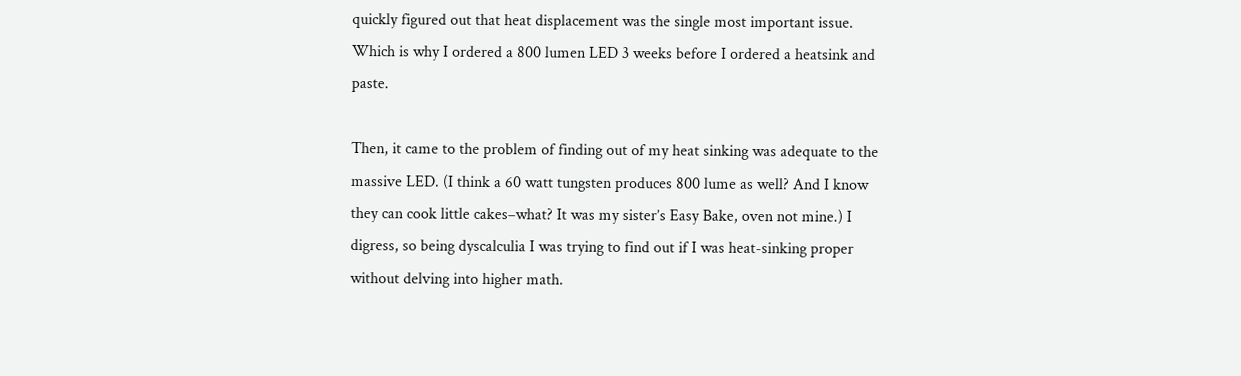quickly figured out that heat displacement was the single most important issue. Which is why I ordered a 800 lumen LED 3 weeks before I ordered a heatsink and paste.

Then, it came to the problem of finding out of my heat sinking was adequate to the massive LED. (I think a 60 watt tungsten produces 800 lume as well? And I know they can cook little cakes–what? It was my sister’s Easy Bake, oven not mine.) I digress, so being dyscalculia I was trying to find out if I was heat-sinking proper without delving into higher math.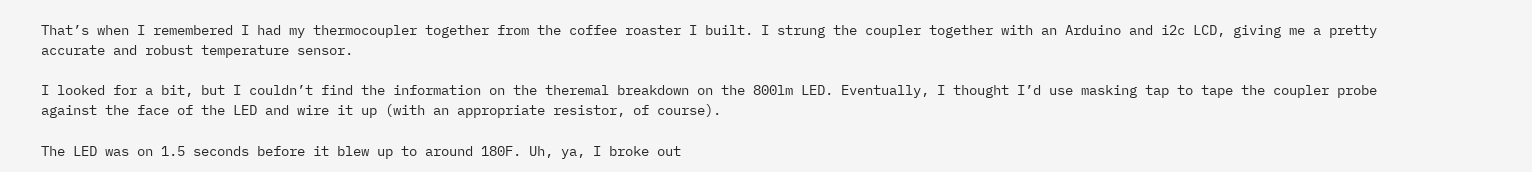That’s when I remembered I had my thermocoupler together from the coffee roaster I built. I strung the coupler together with an Arduino and i2c LCD, giving me a pretty accurate and robust temperature sensor.

I looked for a bit, but I couldn’t find the information on the theremal breakdown on the 800lm LED. Eventually, I thought I’d use masking tap to tape the coupler probe against the face of the LED and wire it up (with an appropriate resistor, of course).

The LED was on 1.5 seconds before it blew up to around 180F. Uh, ya, I broke out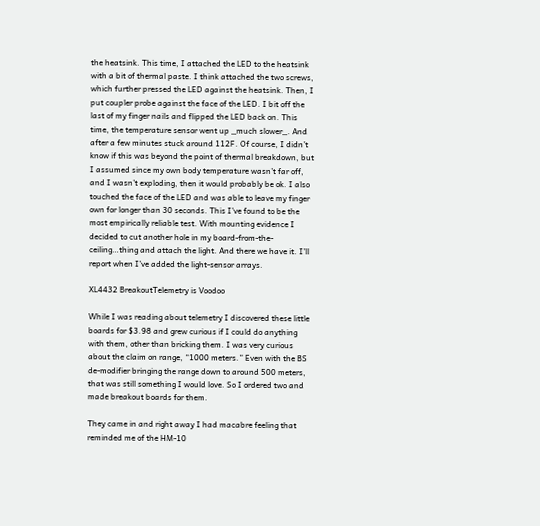the heatsink. This time, I attached the LED to the heatsink with a bit of thermal paste. I think attached the two screws, which further pressed the LED against the heatsink. Then, I put coupler probe against the face of the LED. I bit off the last of my finger nails and flipped the LED back on. This time, the temperature sensor went up _much slower_. And after a few minutes stuck around 112F. Of course, I didn’t know if this was beyond the point of thermal breakdown, but I assumed since my own body temperature wasn’t far off, and I wasn’t exploding, then it would probably be ok. I also touched the face of the LED and was able to leave my finger own for longer than 30 seconds. This I’ve found to be the most empirically reliable test. With mounting evidence I decided to cut another hole in my board-from-the-ceiling…thing and attach the light. And there we have it. I’ll report when I’ve added the light-sensor arrays.

XL4432 BreakoutTelemetry is Voodoo

While I was reading about telemetry I discovered these little boards for $3.98 and grew curious if I could do anything with them, other than bricking them. I was very curious about the claim on range, “1000 meters.” Even with the BS de-modifier bringing the range down to around 500 meters, that was still something I would love. So I ordered two and made breakout boards for them.

They came in and right away I had macabre feeling that reminded me of the HM-10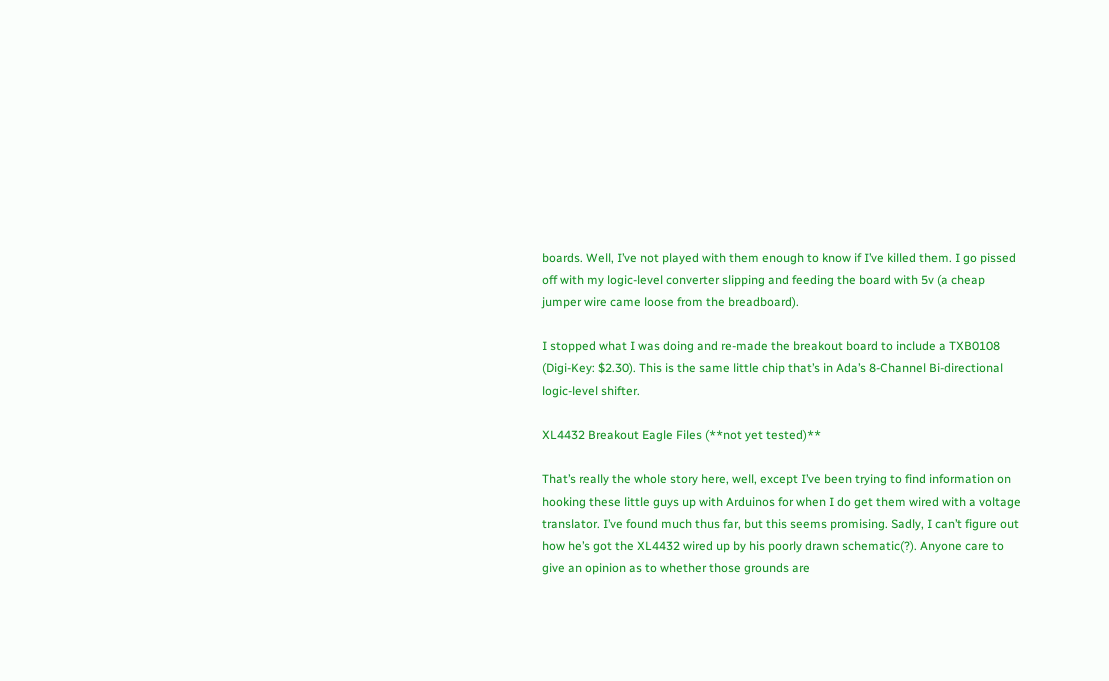boards. Well, I’ve not played with them enough to know if I’ve killed them. I go pissed off with my logic-level converter slipping and feeding the board with 5v (a cheap jumper wire came loose from the breadboard).

I stopped what I was doing and re-made the breakout board to include a TXB0108 (Digi-Key: $2.30). This is the same little chip that’s in Ada’s 8-Channel Bi-directional logic-level shifter.

XL4432 Breakout Eagle Files (**not yet tested)**

That’s really the whole story here, well, except I’ve been trying to find information on hooking these little guys up with Arduinos for when I do get them wired with a voltage translator. I’ve found much thus far, but this seems promising. Sadly, I can’t figure out how he’s got the XL4432 wired up by his poorly drawn schematic(?). Anyone care to give an opinion as to whether those grounds are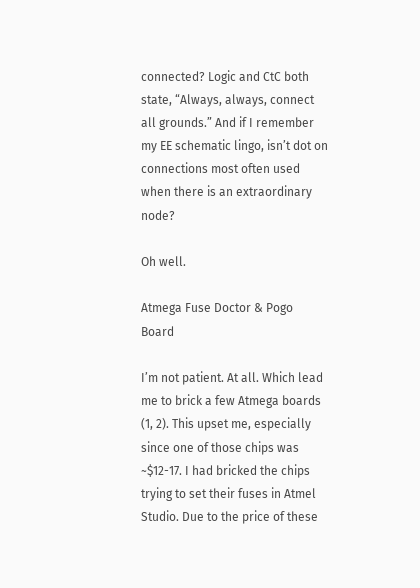connected? Logic and CtC both state, “Always, always, connect all grounds.” And if I remember my EE schematic lingo, isn’t dot on connections most often used when there is an extraordinary node?

Oh well.

Atmega Fuse Doctor & Pogo Board

I’m not patient. At all. Which lead me to brick a few Atmega boards (1, 2). This upset me, especially since one of those chips was ~$12-17. I had bricked the chips trying to set their fuses in Atmel Studio. Due to the price of these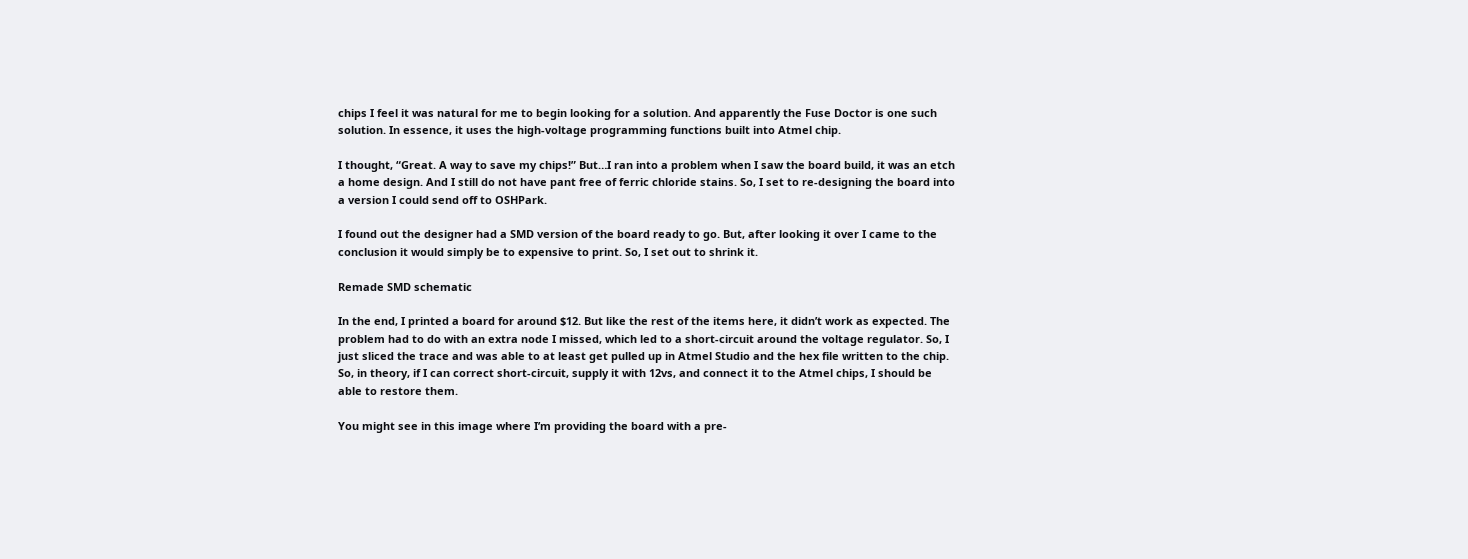chips I feel it was natural for me to begin looking for a solution. And apparently the Fuse Doctor is one such solution. In essence, it uses the high-voltage programming functions built into Atmel chip.

I thought, “Great. A way to save my chips!” But…I ran into a problem when I saw the board build, it was an etch a home design. And I still do not have pant free of ferric chloride stains. So, I set to re-designing the board into a version I could send off to OSHPark.

I found out the designer had a SMD version of the board ready to go. But, after looking it over I came to the conclusion it would simply be to expensive to print. So, I set out to shrink it.

Remade SMD schematic

In the end, I printed a board for around $12. But like the rest of the items here, it didn’t work as expected. The problem had to do with an extra node I missed, which led to a short-circuit around the voltage regulator. So, I just sliced the trace and was able to at least get pulled up in Atmel Studio and the hex file written to the chip. So, in theory, if I can correct short-circuit, supply it with 12vs, and connect it to the Atmel chips, I should be able to restore them.

You might see in this image where I’m providing the board with a pre-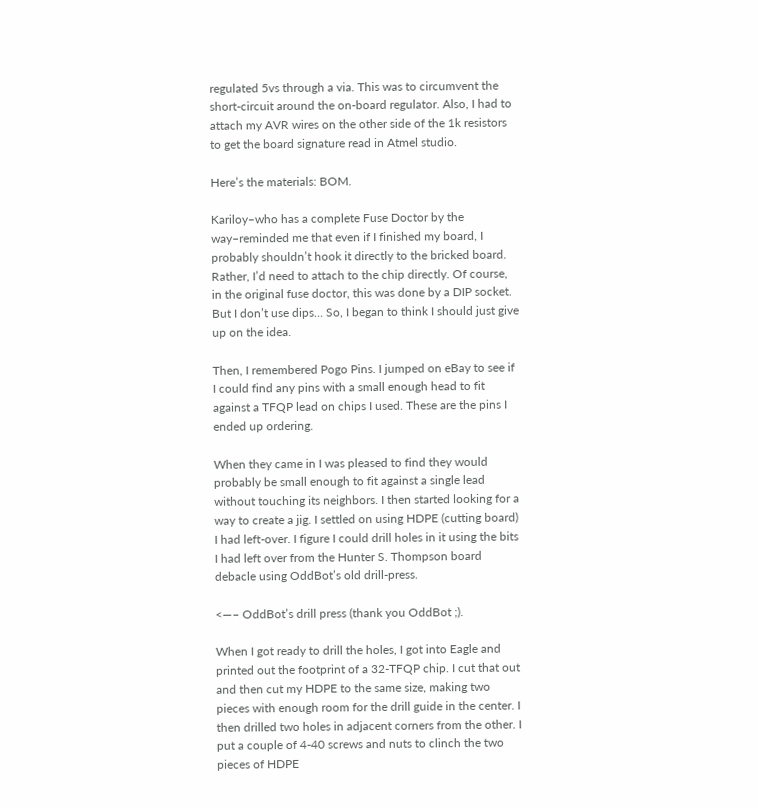regulated 5vs through a via. This was to circumvent the short-circuit around the on-board regulator. Also, I had to attach my AVR wires on the other side of the 1k resistors to get the board signature read in Atmel studio.

Here’s the materials: BOM.

Kariloy–who has a complete Fuse Doctor by the way–reminded me that even if I finished my board, I probably shouldn’t hook it directly to the bricked board. Rather, I’d need to attach to the chip directly. Of course, in the original fuse doctor, this was done by a DIP socket. But I don’t use dips… So, I began to think I should just give up on the idea.

Then, I remembered Pogo Pins. I jumped on eBay to see if I could find any pins with a small enough head to fit against a TFQP lead on chips I used. These are the pins I ended up ordering.

When they came in I was pleased to find they would probably be small enough to fit against a single lead without touching its neighbors. I then started looking for a way to create a jig. I settled on using HDPE (cutting board) I had left-over. I figure I could drill holes in it using the bits I had left over from the Hunter S. Thompson board debacle using OddBot’s old drill-press.

<—– OddBot’s drill press (thank you OddBot ;).

When I got ready to drill the holes, I got into Eagle and printed out the footprint of a 32-TFQP chip. I cut that out and then cut my HDPE to the same size, making two pieces with enough room for the drill guide in the center. I then drilled two holes in adjacent corners from the other. I put a couple of 4-40 screws and nuts to clinch the two pieces of HDPE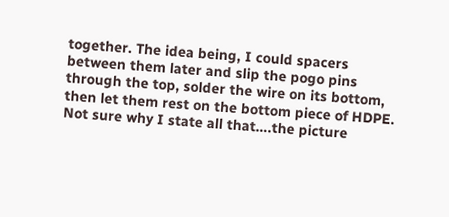together. The idea being, I could spacers between them later and slip the pogo pins through the top, solder the wire on its bottom, then let them rest on the bottom piece of HDPE. Not sure why I state all that….the picture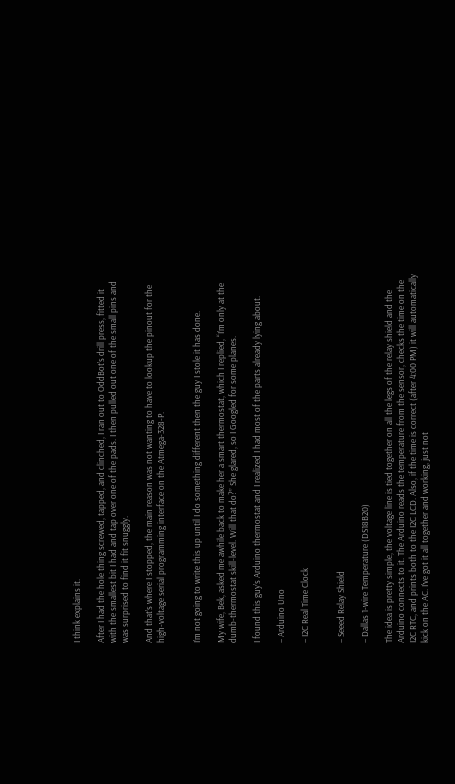I think explains it.

After I had the hole thing screwed, tapped, and clinched, I ran out to OddBot’s drill press, fitted it with the smallest bit I had and tap over one of the pads. I then pulled out one of the small pins and was surprised to find it fit snuggly.

And that’s where I stopped, the main reason was not wanting to have to lookup the pinout for the high-voltage serial programming interface on the Atmega-328-P.


I’m not going to write this up until I do something different then the guy I stole it has done.

My wife, Bek, asked me awhile back to make her a smart thermostat, which I replied, “I’m only at the dumb-thermostat skill-level. Will that do?” She glared, so I Googled for some planes.

I found this guy’s Arduino thermostat and I realized I had most of the parts already lying about.

– Arduino Uno

– I2C Real Time Clock


– Seeed Relay Shield

– Dallas 1-wire Temperature (DS18B20)

The idea is pretty simple, the voltage line is tied together on all the legs of the relay shield and the Arduino connects to it. The Arduino reads the temperature from the sensor, checks the time on the I2C RTC, and prints both to the I2C LCD. Also, if the time is correct (after 4:00 PM) it will automatically kick on the AC. I’ve got it all together and working, just not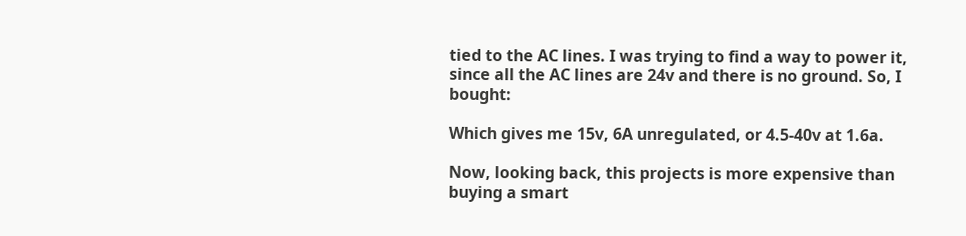tied to the AC lines. I was trying to find a way to power it, since all the AC lines are 24v and there is no ground. So, I bought:

Which gives me 15v, 6A unregulated, or 4.5-40v at 1.6a.

Now, looking back, this projects is more expensive than buying a smart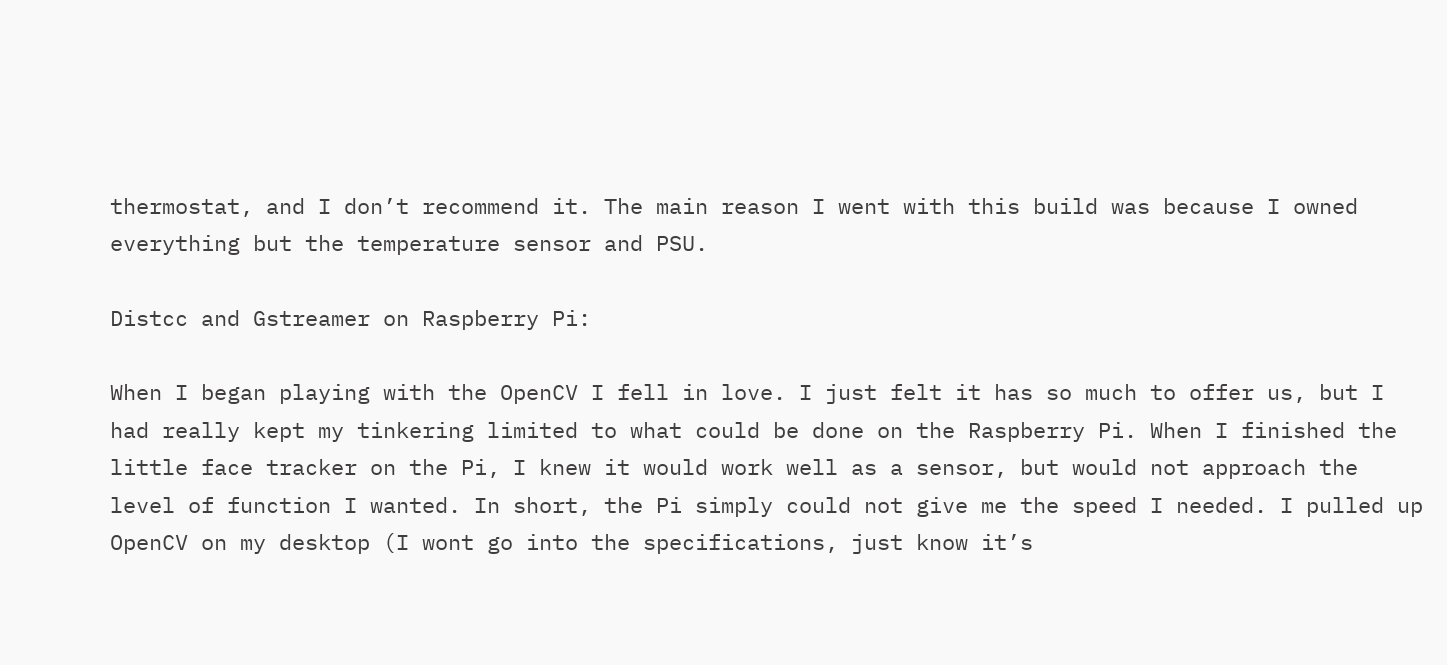thermostat, and I don’t recommend it. The main reason I went with this build was because I owned everything but the temperature sensor and PSU.

Distcc and Gstreamer on Raspberry Pi:

When I began playing with the OpenCV I fell in love. I just felt it has so much to offer us, but I had really kept my tinkering limited to what could be done on the Raspberry Pi. When I finished the little face tracker on the Pi, I knew it would work well as a sensor, but would not approach the level of function I wanted. In short, the Pi simply could not give me the speed I needed. I pulled up OpenCV on my desktop (I wont go into the specifications, just know it’s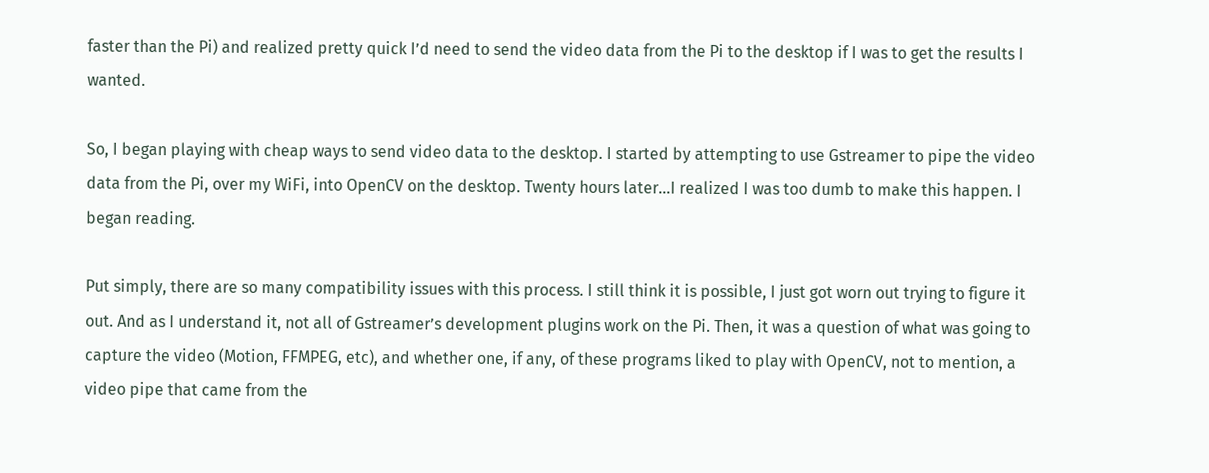faster than the Pi) and realized pretty quick I’d need to send the video data from the Pi to the desktop if I was to get the results I wanted.

So, I began playing with cheap ways to send video data to the desktop. I started by attempting to use Gstreamer to pipe the video data from the Pi, over my WiFi, into OpenCV on the desktop. Twenty hours later…I realized I was too dumb to make this happen. I began reading.

Put simply, there are so many compatibility issues with this process. I still think it is possible, I just got worn out trying to figure it out. And as I understand it, not all of Gstreamer’s development plugins work on the Pi. Then, it was a question of what was going to capture the video (Motion, FFMPEG, etc), and whether one, if any, of these programs liked to play with OpenCV, not to mention, a video pipe that came from the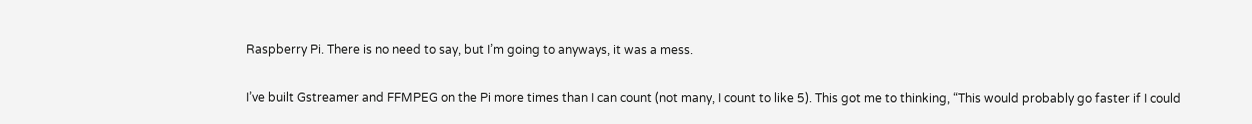Raspberry Pi. There is no need to say, but I’m going to anyways, it was a mess.

I’ve built Gstreamer and FFMPEG on the Pi more times than I can count (not many, I count to like 5). This got me to thinking, “This would probably go faster if I could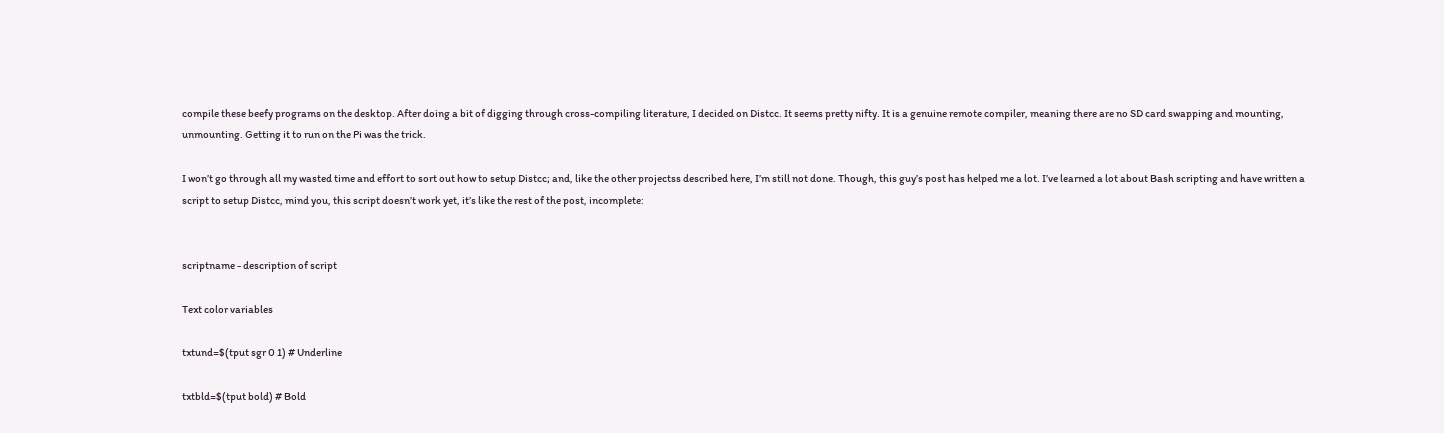compile these beefy programs on the desktop. After doing a bit of digging through cross-compiling literature, I decided on Distcc. It seems pretty nifty. It is a genuine remote compiler, meaning there are no SD card swapping and mounting, unmounting. Getting it to run on the Pi was the trick.

I won’t go through all my wasted time and effort to sort out how to setup Distcc; and, like the other projectss described here, I’m still not done. Though, this guy’s post has helped me a lot. I’ve learned a lot about Bash scripting and have written a script to setup Distcc, mind you, this script doesn’t work yet, it’s like the rest of the post, incomplete:


scriptname - description of script

Text color variables

txtund=$(tput sgr 0 1) # Underline

txtbld=$(tput bold) # Bold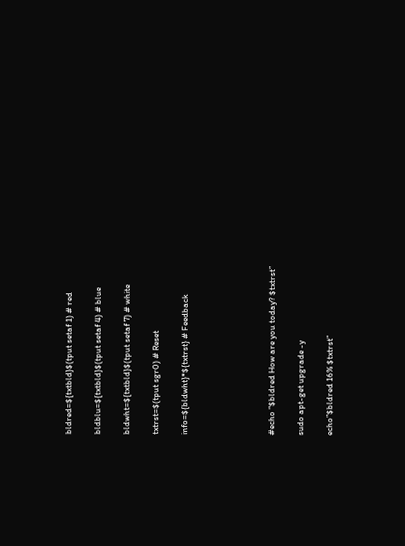bldred=${txtbld}$(tput setaf 1) # red

bldblu=${txtbld}$(tput setaf 4) # blue

bldwht=${txtbld}$(tput setaf 7) # white

txtrst=$(tput sgr0) # Reset

info=${bldwht}*${txtrst} # Feedback





#echo “$bldred How are you today? $txtrst”

sudo apt-get upgrade -y

echo”$bldred 16% $txtrst”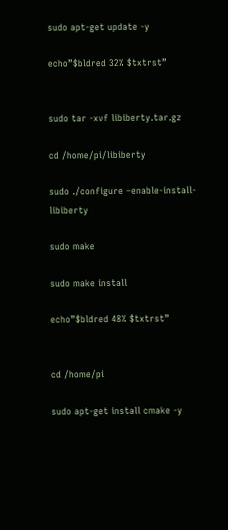sudo apt-get update -y

echo”$bldred 32% $txtrst”


sudo tar -xvf libiberty.tar.gz

cd /home/pi/libiberty

sudo ./configure –enable-install-libiberty

sudo make

sudo make install

echo”$bldred 48% $txtrst”


cd /home/pi

sudo apt-get install cmake -y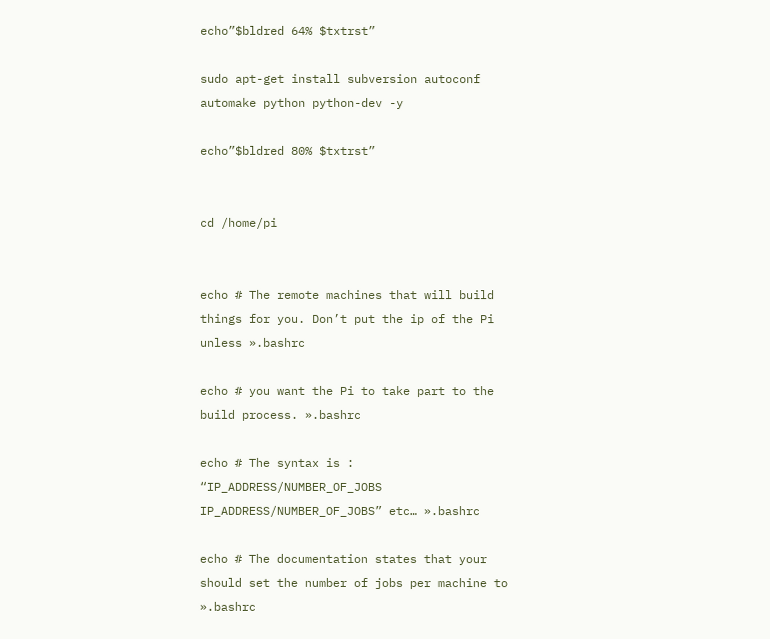echo”$bldred 64% $txtrst”

sudo apt-get install subversion autoconf automake python python-dev -y

echo”$bldred 80% $txtrst”


cd /home/pi


echo # The remote machines that will build things for you. Don’t put the ip of the Pi unless ».bashrc

echo # you want the Pi to take part to the build process. ».bashrc

echo # The syntax is : “IP_ADDRESS/NUMBER_OF_JOBS IP_ADDRESS/NUMBER_OF_JOBS” etc… ».bashrc

echo # The documentation states that your should set the number of jobs per machine to ».bashrc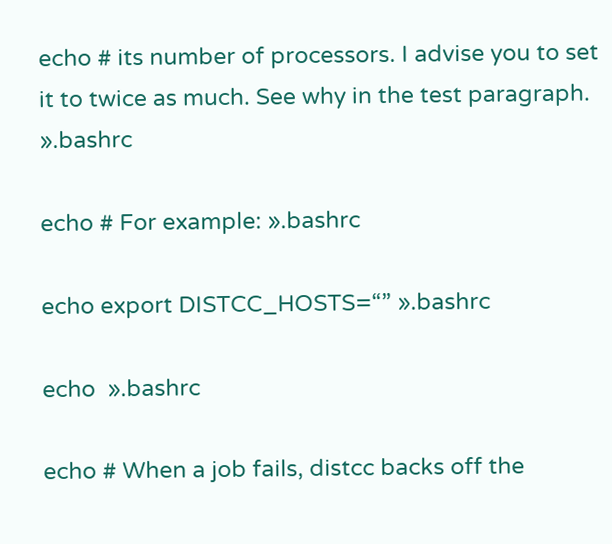echo # its number of processors. I advise you to set it to twice as much. See why in the test paragraph. ».bashrc

echo # For example: ».bashrc

echo export DISTCC_HOSTS=“” ».bashrc

echo  ».bashrc

echo # When a job fails, distcc backs off the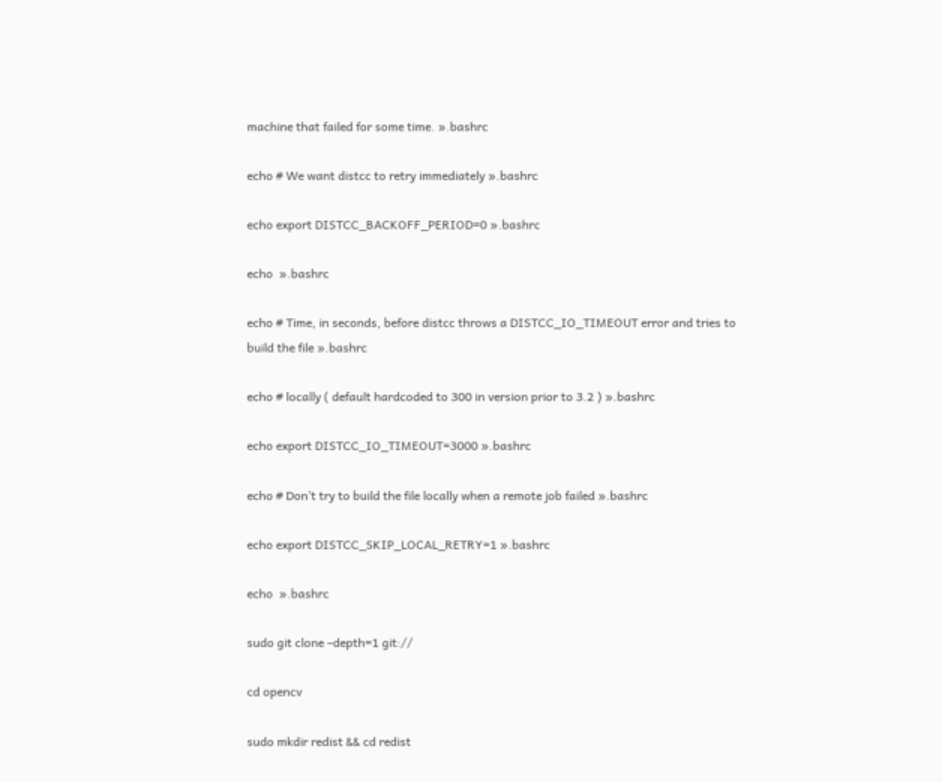machine that failed for some time. ».bashrc

echo # We want distcc to retry immediately ».bashrc

echo export DISTCC_BACKOFF_PERIOD=0 ».bashrc

echo  ».bashrc

echo # Time, in seconds, before distcc throws a DISTCC_IO_TIMEOUT error and tries to build the file ».bashrc

echo # locally ( default hardcoded to 300 in version prior to 3.2 ) ».bashrc

echo export DISTCC_IO_TIMEOUT=3000 ».bashrc

echo # Don’t try to build the file locally when a remote job failed ».bashrc

echo export DISTCC_SKIP_LOCAL_RETRY=1 ».bashrc

echo  ».bashrc

sudo git clone –depth=1 git://

cd opencv

sudo mkdir redist && cd redist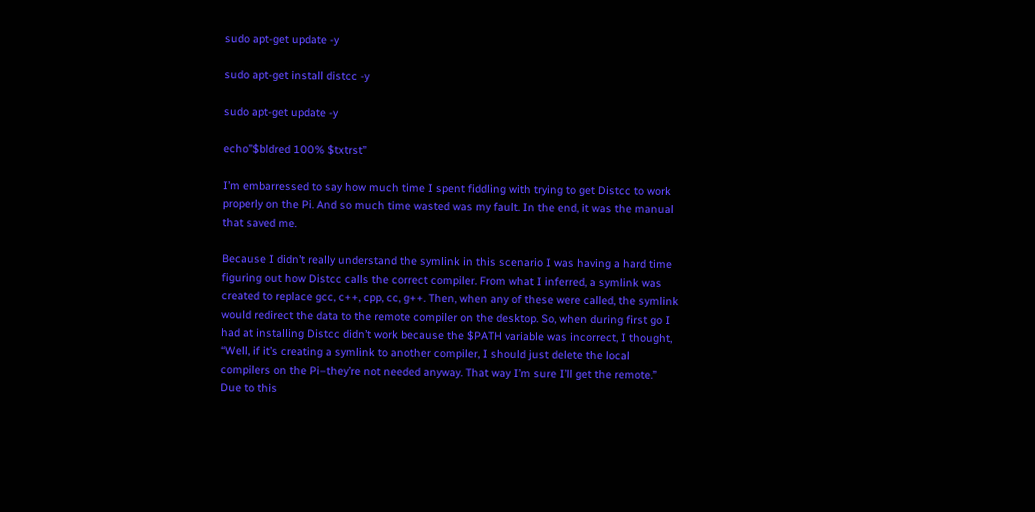sudo apt-get update -y

sudo apt-get install distcc -y

sudo apt-get update -y

echo”$bldred 100% $txtrst”

I’m embarressed to say how much time I spent fiddling with trying to get Distcc to work properly on the Pi. And so much time wasted was my fault. In the end, it was the manual that saved me.

Because I didn’t really understand the symlink in this scenario I was having a hard time figuring out how Distcc calls the correct compiler. From what I inferred, a symlink was created to replace gcc, c++, cpp, cc, g++. Then, when any of these were called, the symlink would redirect the data to the remote compiler on the desktop. So, when during first go I had at installing Distcc didn’t work because the $PATH variable was incorrect, I thought, “Well, if it’s creating a symlink to another compiler, I should just delete the local compilers on the Pi–they’re not needed anyway. That way I’m sure I’ll get the remote.” Due to this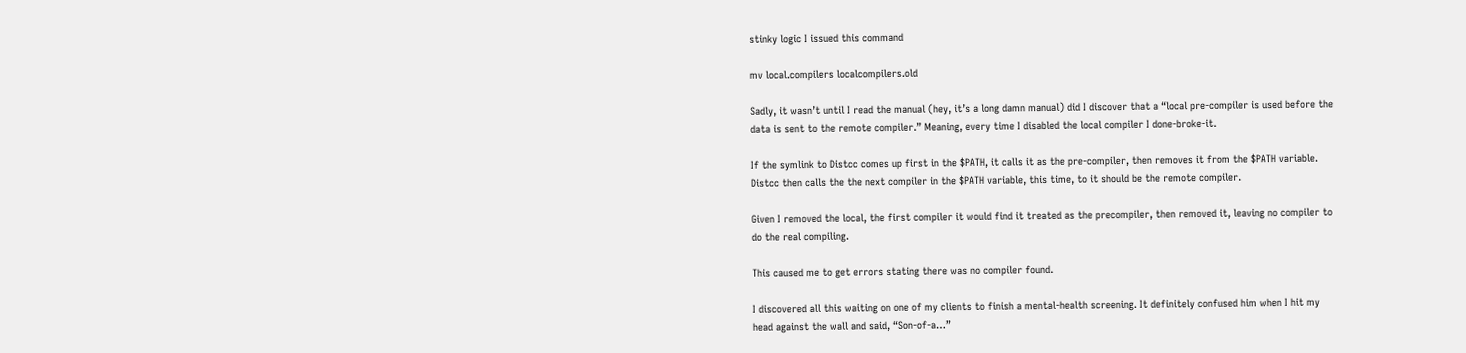stinky logic I issued this command

mv local.compilers localcompilers.old

Sadly, it wasn’t until I read the manual (hey, it’s a long damn manual) did I discover that a “local pre-compiler is used before the data is sent to the remote compiler.” Meaning, every time I disabled the local compiler I done-broke-it.

If the symlink to Distcc comes up first in the $PATH, it calls it as the pre-compiler, then removes it from the $PATH variable. Distcc then calls the the next compiler in the $PATH variable, this time, to it should be the remote compiler.

Given I removed the local, the first compiler it would find it treated as the precompiler, then removed it, leaving no compiler to do the real compiling.

This caused me to get errors stating there was no compiler found.

I discovered all this waiting on one of my clients to finish a mental-health screening. It definitely confused him when I hit my head against the wall and said, “Son-of-a…”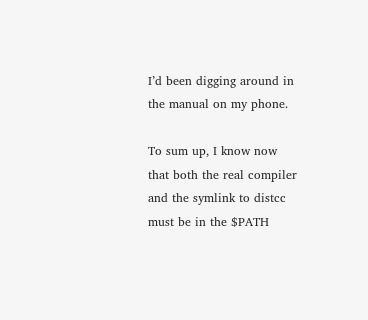I’d been digging around in the manual on my phone.

To sum up, I know now that both the real compiler and the symlink to distcc must be in the $PATH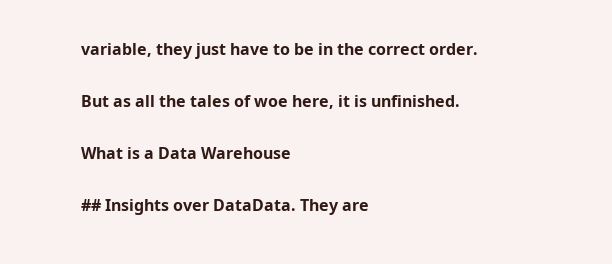variable, they just have to be in the correct order.

But as all the tales of woe here, it is unfinished.

What is a Data Warehouse

## Insights over DataData. They are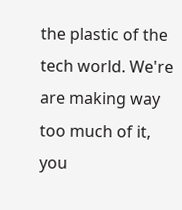the plastic of the tech world. We're are making way too much of it, you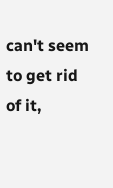can't seem to get rid of it,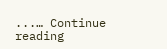...… Continue reading